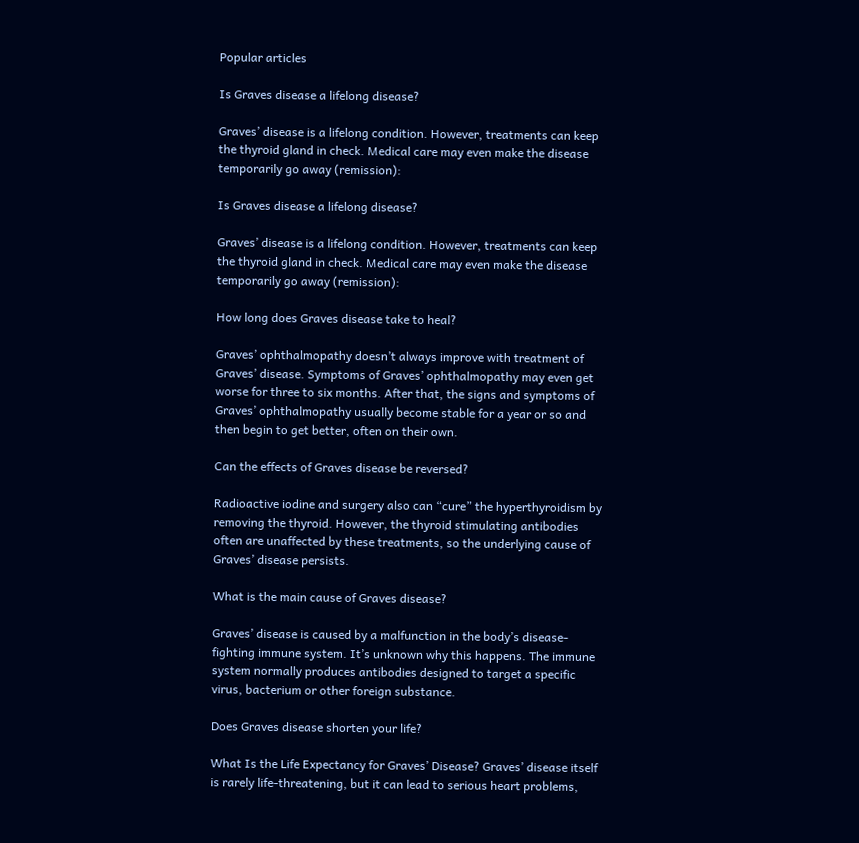Popular articles

Is Graves disease a lifelong disease?

Graves’ disease is a lifelong condition. However, treatments can keep the thyroid gland in check. Medical care may even make the disease temporarily go away (remission):

Is Graves disease a lifelong disease?

Graves’ disease is a lifelong condition. However, treatments can keep the thyroid gland in check. Medical care may even make the disease temporarily go away (remission):

How long does Graves disease take to heal?

Graves’ ophthalmopathy doesn’t always improve with treatment of Graves’ disease. Symptoms of Graves’ ophthalmopathy may even get worse for three to six months. After that, the signs and symptoms of Graves’ ophthalmopathy usually become stable for a year or so and then begin to get better, often on their own.

Can the effects of Graves disease be reversed?

Radioactive iodine and surgery also can “cure” the hyperthyroidism by removing the thyroid. However, the thyroid stimulating antibodies often are unaffected by these treatments, so the underlying cause of Graves’ disease persists.

What is the main cause of Graves disease?

Graves’ disease is caused by a malfunction in the body’s disease-fighting immune system. It’s unknown why this happens. The immune system normally produces antibodies designed to target a specific virus, bacterium or other foreign substance.

Does Graves disease shorten your life?

What Is the Life Expectancy for Graves’ Disease? Graves’ disease itself is rarely life-threatening, but it can lead to serious heart problems,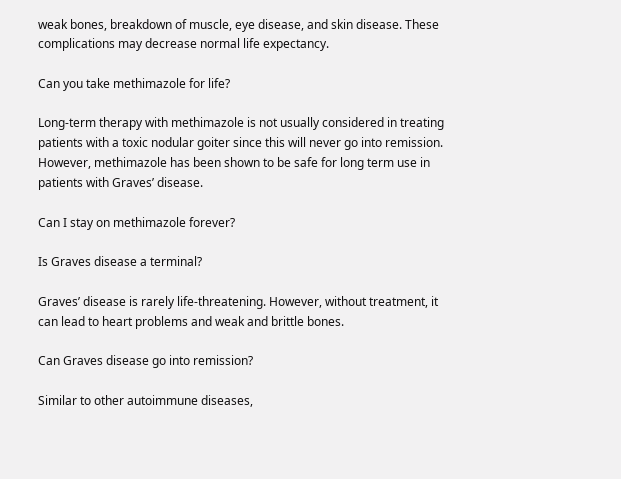weak bones, breakdown of muscle, eye disease, and skin disease. These complications may decrease normal life expectancy.

Can you take methimazole for life?

Long-term therapy with methimazole is not usually considered in treating patients with a toxic nodular goiter since this will never go into remission. However, methimazole has been shown to be safe for long term use in patients with Graves’ disease.

Can I stay on methimazole forever?

Is Graves disease a terminal?

Graves’ disease is rarely life-threatening. However, without treatment, it can lead to heart problems and weak and brittle bones.

Can Graves disease go into remission?

Similar to other autoimmune diseases,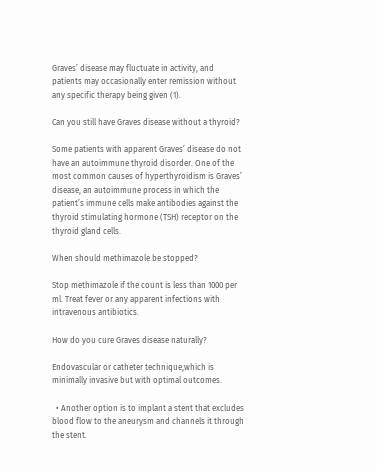Graves’ disease may fluctuate in activity, and patients may occasionally enter remission without any specific therapy being given (1).

Can you still have Graves disease without a thyroid?

Some patients with apparent Graves’ disease do not have an autoimmune thyroid disorder. One of the most common causes of hyperthyroidism is Graves’ disease, an autoimmune process in which the patient’s immune cells make antibodies against the thyroid stimulating hormone (TSH) receptor on the thyroid gland cells.

When should methimazole be stopped?

Stop methimazole if the count is less than 1000 per ml. Treat fever or any apparent infections with intravenous antibiotics.

How do you cure Graves disease naturally?

Endovascular or catheter technique,which is minimally invasive but with optimal outcomes.

  • Another option is to implant a stent that excludes blood flow to the aneurysm and channels it through the stent.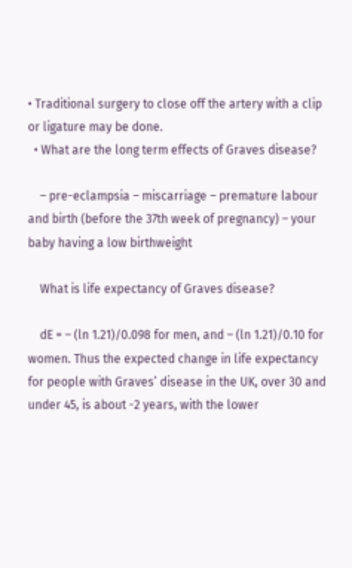• Traditional surgery to close off the artery with a clip or ligature may be done.
  • What are the long term effects of Graves disease?

    – pre-eclampsia – miscarriage – premature labour and birth (before the 37th week of pregnancy) – your baby having a low birthweight

    What is life expectancy of Graves disease?

    dE = – (ln 1.21)/0.098 for men, and – (ln 1.21)/0.10 for women. Thus the expected change in life expectancy for people with Graves’ disease in the UK, over 30 and under 45, is about -2 years, with the lower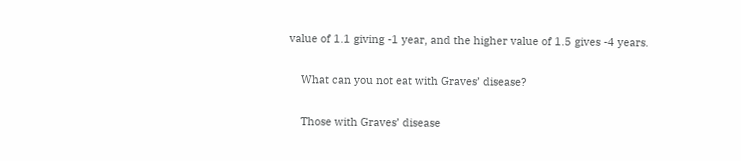value of 1.1 giving -1 year, and the higher value of 1.5 gives -4 years.

    What can you not eat with Graves’ disease?

    Those with Graves’ disease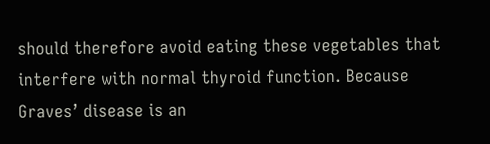should therefore avoid eating these vegetables that interfere with normal thyroid function. Because Graves’ disease is an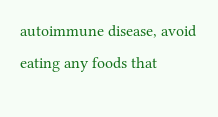autoimmune disease, avoid eating any foods that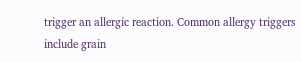trigger an allergic reaction. Common allergy triggers include grain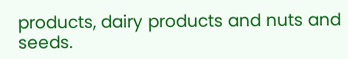products, dairy products and nuts and seeds.